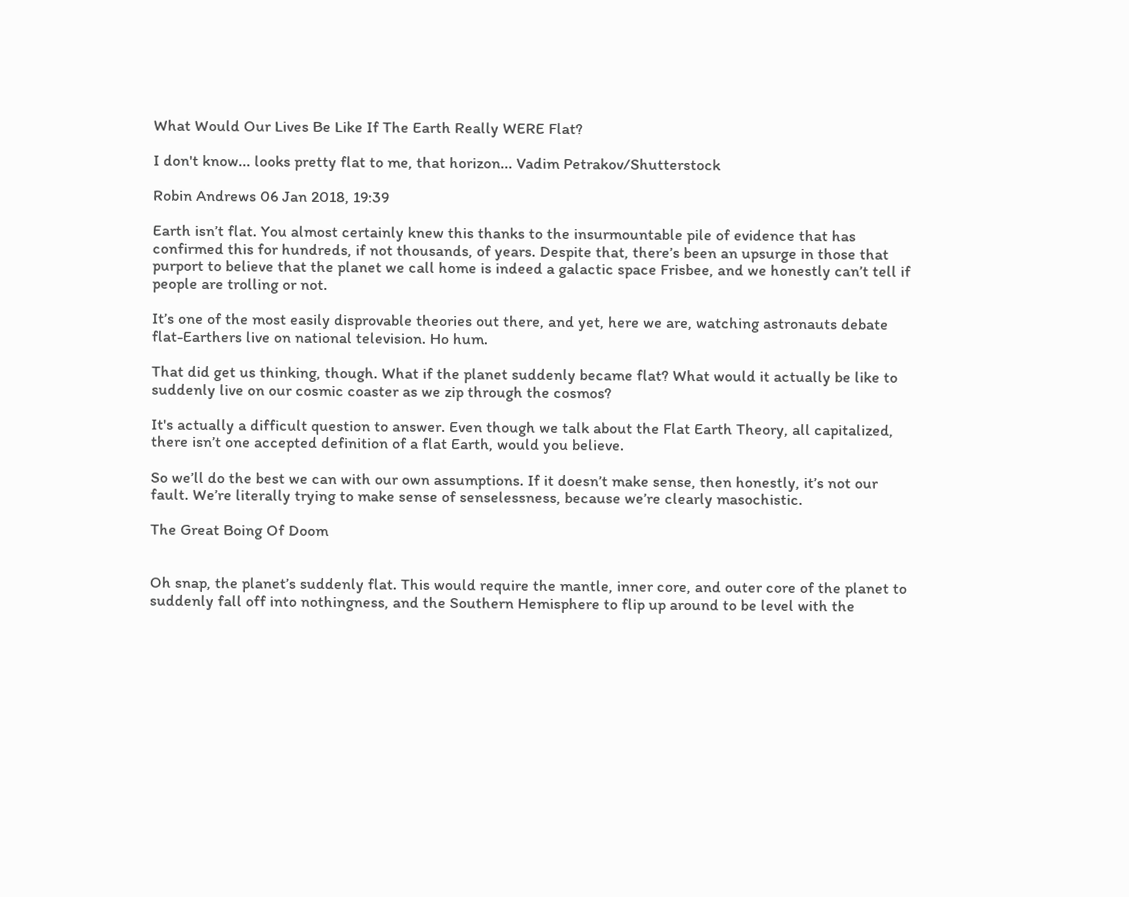What Would Our Lives Be Like If The Earth Really WERE Flat?

I don't know... looks pretty flat to me, that horizon... Vadim Petrakov/Shutterstock

Robin Andrews 06 Jan 2018, 19:39

Earth isn’t flat. You almost certainly knew this thanks to the insurmountable pile of evidence that has confirmed this for hundreds, if not thousands, of years. Despite that, there’s been an upsurge in those that purport to believe that the planet we call home is indeed a galactic space Frisbee, and we honestly can’t tell if people are trolling or not.

It’s one of the most easily disprovable theories out there, and yet, here we are, watching astronauts debate flat-Earthers live on national television. Ho hum.

That did get us thinking, though. What if the planet suddenly became flat? What would it actually be like to suddenly live on our cosmic coaster as we zip through the cosmos?

It's actually a difficult question to answer. Even though we talk about the Flat Earth Theory, all capitalized, there isn’t one accepted definition of a flat Earth, would you believe.

So we’ll do the best we can with our own assumptions. If it doesn’t make sense, then honestly, it’s not our fault. We’re literally trying to make sense of senselessness, because we’re clearly masochistic.

The Great Boing Of Doom


Oh snap, the planet’s suddenly flat. This would require the mantle, inner core, and outer core of the planet to suddenly fall off into nothingness, and the Southern Hemisphere to flip up around to be level with the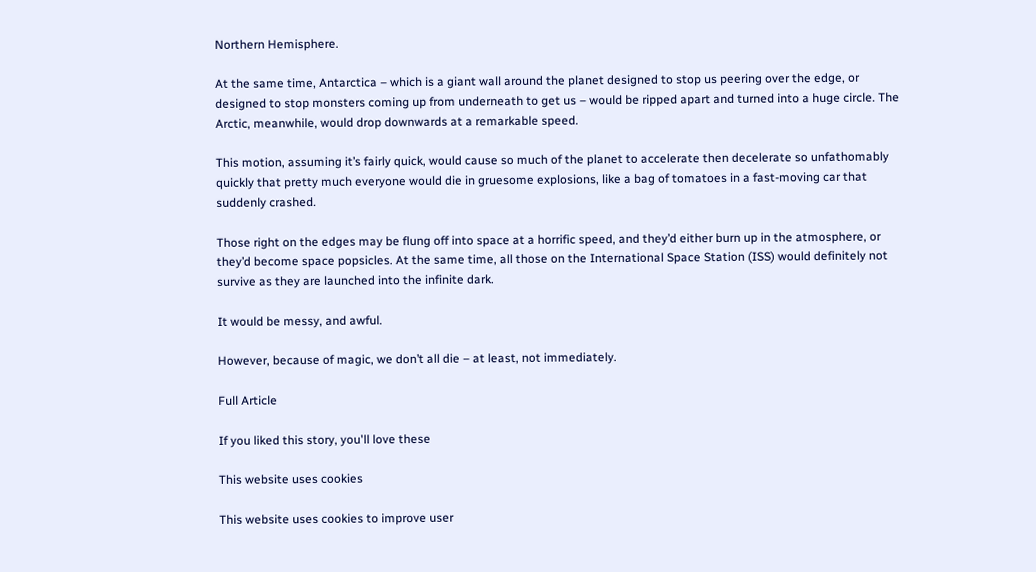Northern Hemisphere.

At the same time, Antarctica – which is a giant wall around the planet designed to stop us peering over the edge, or designed to stop monsters coming up from underneath to get us – would be ripped apart and turned into a huge circle. The Arctic, meanwhile, would drop downwards at a remarkable speed.

This motion, assuming it’s fairly quick, would cause so much of the planet to accelerate then decelerate so unfathomably quickly that pretty much everyone would die in gruesome explosions, like a bag of tomatoes in a fast-moving car that suddenly crashed.

Those right on the edges may be flung off into space at a horrific speed, and they’d either burn up in the atmosphere, or they’d become space popsicles. At the same time, all those on the International Space Station (ISS) would definitely not survive as they are launched into the infinite dark.

It would be messy, and awful.

However, because of magic, we don’t all die – at least, not immediately.

Full Article

If you liked this story, you'll love these

This website uses cookies

This website uses cookies to improve user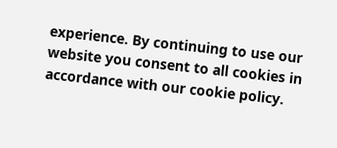experience. By continuing to use our website you consent to all cookies in accordance with our cookie policy.